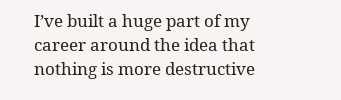I’ve built a huge part of my career around the idea that nothing is more destructive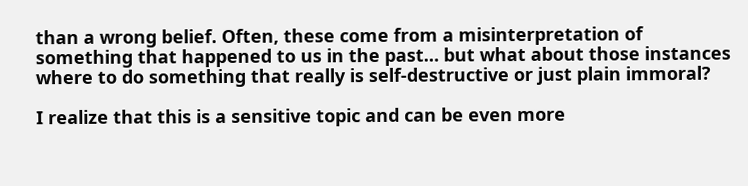than a wrong belief. Often, these come from a misinterpretation of something that happened to us in the past… but what about those instances where to do something that really is self-destructive or just plain immoral?

I realize that this is a sensitive topic and can be even more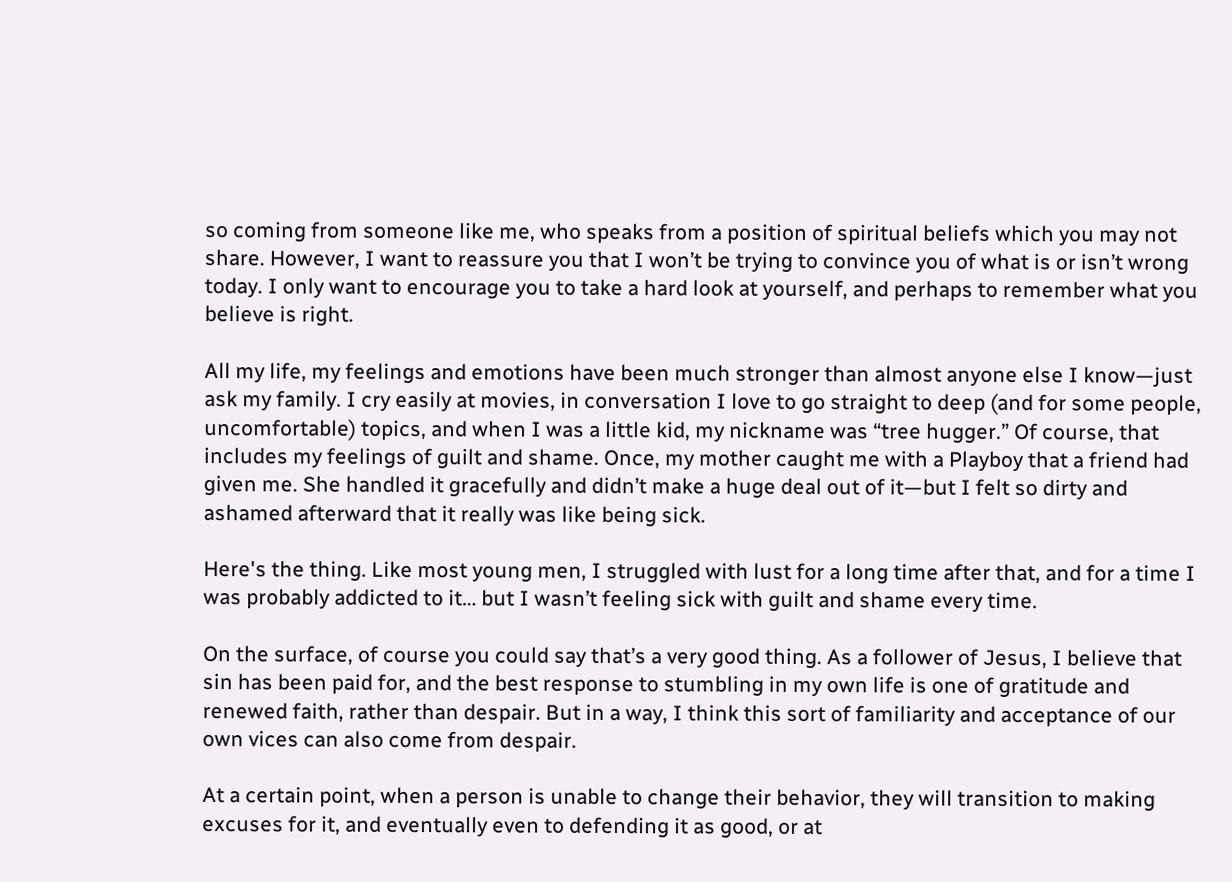so coming from someone like me, who speaks from a position of spiritual beliefs which you may not share. However, I want to reassure you that I won’t be trying to convince you of what is or isn’t wrong today. I only want to encourage you to take a hard look at yourself, and perhaps to remember what you believe is right.

All my life, my feelings and emotions have been much stronger than almost anyone else I know—just ask my family. I cry easily at movies, in conversation I love to go straight to deep (and for some people, uncomfortable) topics, and when I was a little kid, my nickname was “tree hugger.” Of course, that includes my feelings of guilt and shame. Once, my mother caught me with a Playboy that a friend had given me. She handled it gracefully and didn’t make a huge deal out of it—but I felt so dirty and ashamed afterward that it really was like being sick.

Here's the thing. Like most young men, I struggled with lust for a long time after that, and for a time I was probably addicted to it… but I wasn’t feeling sick with guilt and shame every time.

On the surface, of course you could say that’s a very good thing. As a follower of Jesus, I believe that sin has been paid for, and the best response to stumbling in my own life is one of gratitude and renewed faith, rather than despair. But in a way, I think this sort of familiarity and acceptance of our own vices can also come from despair.

At a certain point, when a person is unable to change their behavior, they will transition to making excuses for it, and eventually even to defending it as good, or at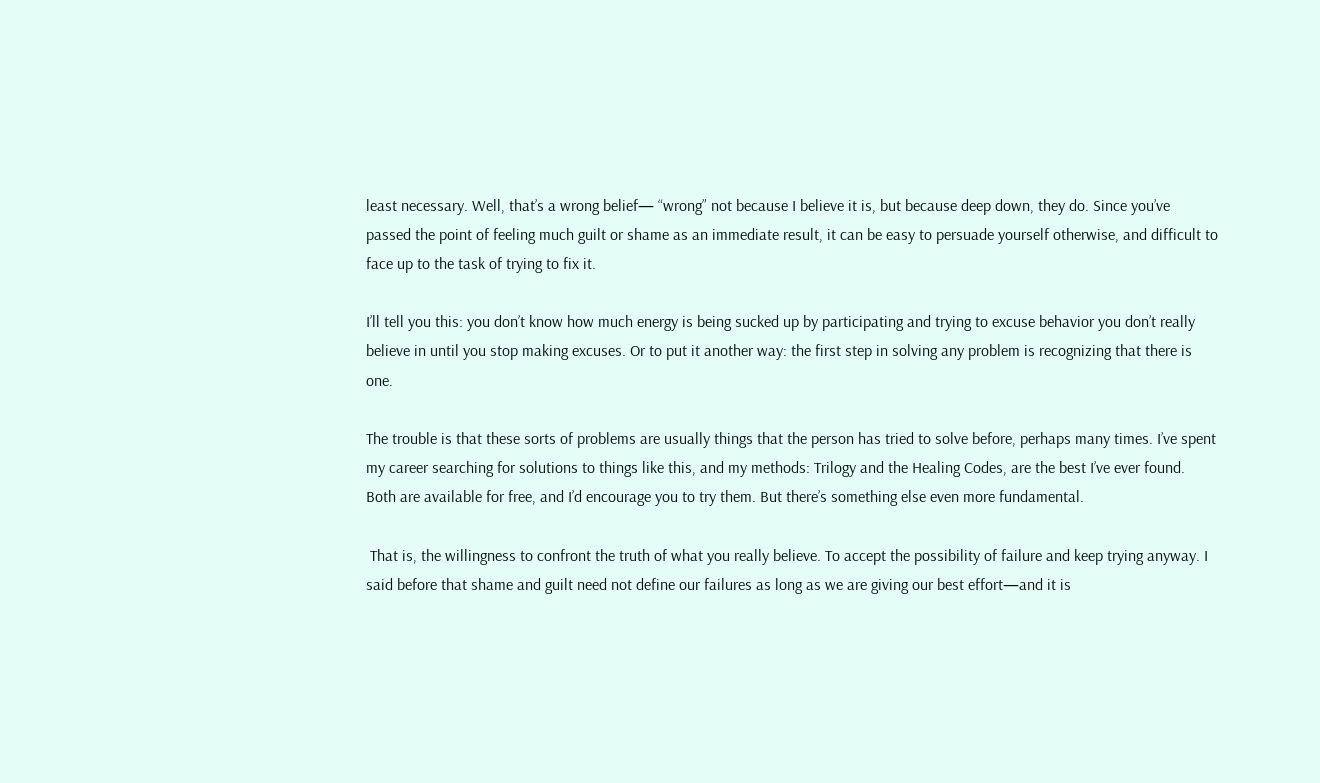least necessary. Well, that’s a wrong belief— “wrong” not because I believe it is, but because deep down, they do. Since you’ve passed the point of feeling much guilt or shame as an immediate result, it can be easy to persuade yourself otherwise, and difficult to face up to the task of trying to fix it.

I’ll tell you this: you don’t know how much energy is being sucked up by participating and trying to excuse behavior you don’t really believe in until you stop making excuses. Or to put it another way: the first step in solving any problem is recognizing that there is one.

The trouble is that these sorts of problems are usually things that the person has tried to solve before, perhaps many times. I’ve spent my career searching for solutions to things like this, and my methods: Trilogy and the Healing Codes, are the best I’ve ever found. Both are available for free, and I’d encourage you to try them. But there’s something else even more fundamental.

 That is, the willingness to confront the truth of what you really believe. To accept the possibility of failure and keep trying anyway. I said before that shame and guilt need not define our failures as long as we are giving our best effort—and it is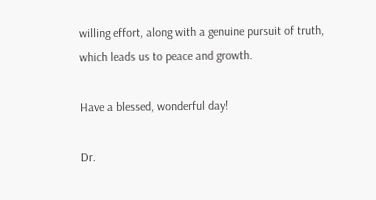willing effort, along with a genuine pursuit of truth, which leads us to peace and growth.

Have a blessed, wonderful day!

Dr.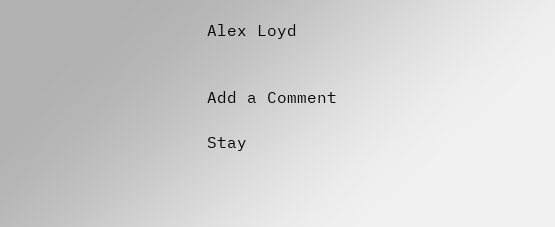Alex Loyd


Add a Comment

Stay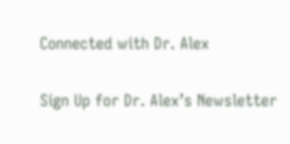Connected with Dr. Alex

Sign Up for Dr. Alex’s Newsletter